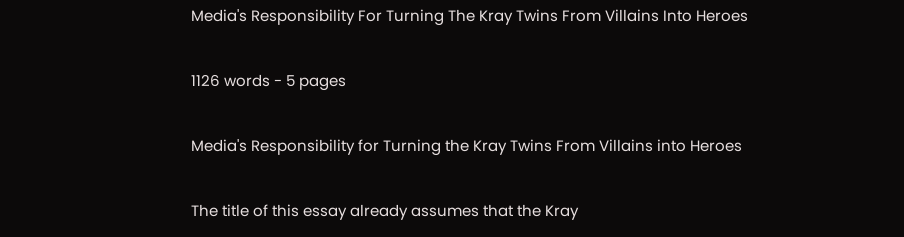Media's Responsibility For Turning The Kray Twins From Villains Into Heroes

1126 words - 5 pages

Media's Responsibility for Turning the Kray Twins From Villains into Heroes

The title of this essay already assumes that the Kray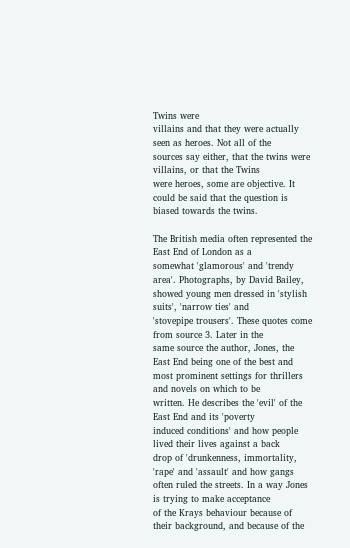Twins were
villains and that they were actually seen as heroes. Not all of the
sources say either, that the twins were villains, or that the Twins
were heroes, some are objective. It could be said that the question is
biased towards the twins.

The British media often represented the East End of London as a
somewhat 'glamorous' and 'trendy area'. Photographs, by David Bailey,
showed young men dressed in 'stylish suits', 'narrow ties' and
'stovepipe trousers'. These quotes come from source 3. Later in the
same source the author, Jones, the East End being one of the best and
most prominent settings for thrillers and novels on which to be
written. He describes the 'evil' of the East End and its 'poverty
induced conditions' and how people lived their lives against a back
drop of 'drunkenness, immortality, 'rape' and 'assault' and how gangs
often ruled the streets. In a way Jones is trying to make acceptance
of the Krays behaviour because of their background, and because of the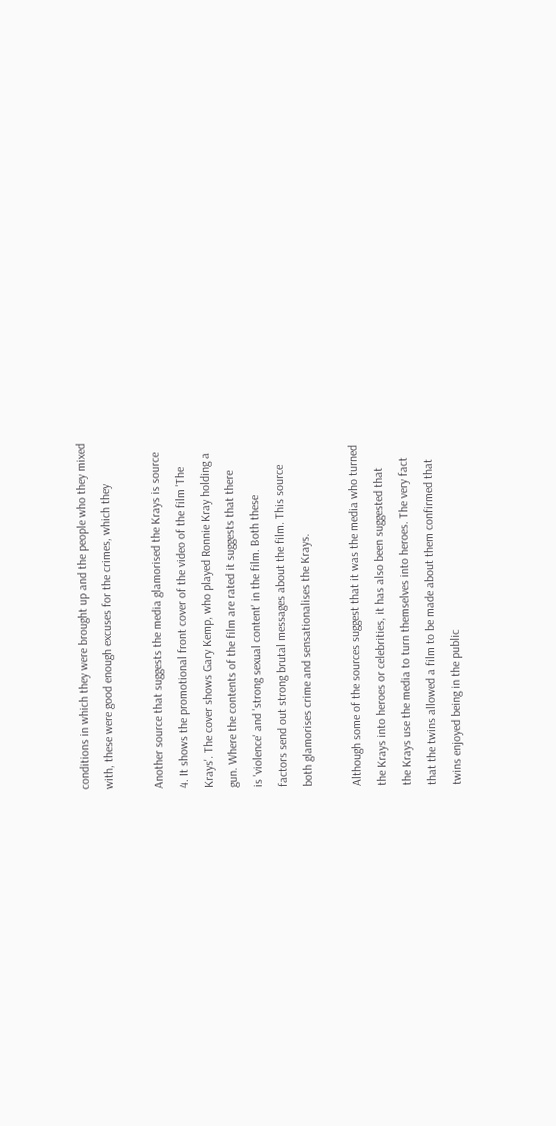conditions in which they were brought up and the people who they mixed
with, these were good enough excuses for the crimes, which they

Another source that suggests the media glamorised the Krays is source
4. It shows the promotional front cover of the video of the film 'The
Krays'. The cover shows Gary Kemp, who played Ronnie Kray holding a
gun. Where the contents of the film are rated it suggests that there
is 'violence' and 'strong sexual content' in the film. Both these
factors send out strong brutal messages about the film. This source
both glamorises crime and sensationalises the Krays.

Although some of the sources suggest that it was the media who turned
the Krays into heroes or celebrities, it has also been suggested that
the Krays use the media to turn themselves into heroes. The very fact
that the twins allowed a film to be made about them confirmed that
twins enjoyed being in the public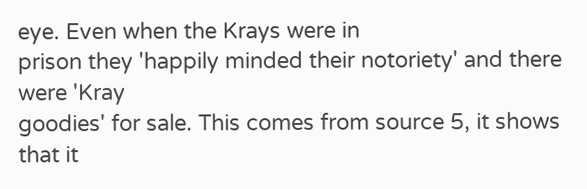eye. Even when the Krays were in
prison they 'happily minded their notoriety' and there were 'Kray
goodies' for sale. This comes from source 5, it shows that it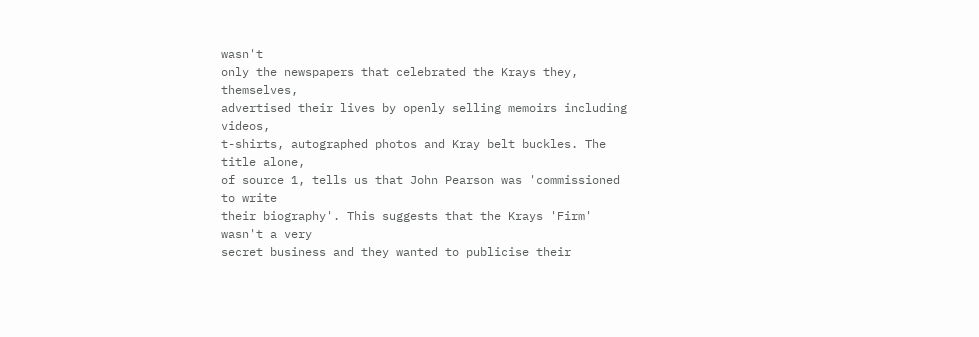wasn't
only the newspapers that celebrated the Krays they, themselves,
advertised their lives by openly selling memoirs including videos,
t-shirts, autographed photos and Kray belt buckles. The title alone,
of source 1, tells us that John Pearson was 'commissioned to write
their biography'. This suggests that the Krays 'Firm' wasn't a very
secret business and they wanted to publicise their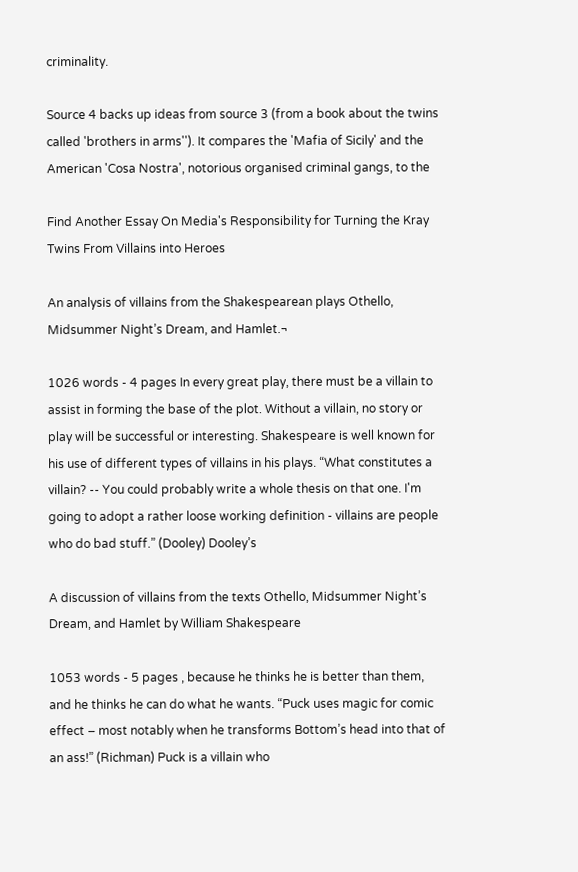criminality.

Source 4 backs up ideas from source 3 (from a book about the twins
called 'brothers in arms''). It compares the 'Mafia of Sicily' and the
American 'Cosa Nostra', notorious organised criminal gangs, to the

Find Another Essay On Media's Responsibility for Turning the Kray Twins From Villains into Heroes

An analysis of villains from the Shakespearean plays Othello, Midsummer Night’s Dream, and Hamlet.¬

1026 words - 4 pages In every great play, there must be a villain to assist in forming the base of the plot. Without a villain, no story or play will be successful or interesting. Shakespeare is well known for his use of different types of villains in his plays. “What constitutes a villain? -- You could probably write a whole thesis on that one. I'm going to adopt a rather loose working definition - villains are people who do bad stuff.” (Dooley) Dooley’s

A discussion of villains from the texts Othello, Midsummer Night’s Dream, and Hamlet by William Shakespeare

1053 words - 5 pages , because he thinks he is better than them, and he thinks he can do what he wants. “Puck uses magic for comic effect – most notably when he transforms Bottom’s head into that of an ass!” (Richman) Puck is a villain who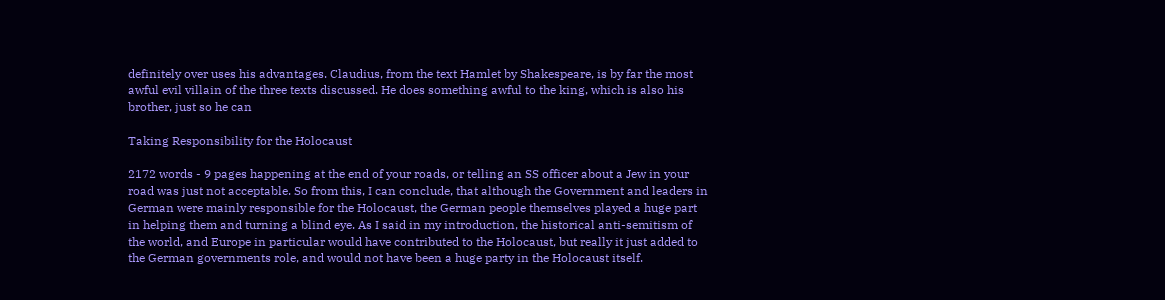definitely over uses his advantages. Claudius, from the text Hamlet by Shakespeare, is by far the most awful evil villain of the three texts discussed. He does something awful to the king, which is also his brother, just so he can

Taking Responsibility for the Holocaust

2172 words - 9 pages happening at the end of your roads, or telling an SS officer about a Jew in your road was just not acceptable. So from this, I can conclude, that although the Government and leaders in German were mainly responsible for the Holocaust, the German people themselves played a huge part in helping them and turning a blind eye. As I said in my introduction, the historical anti-semitism of the world, and Europe in particular would have contributed to the Holocaust, but really it just added to the German governments role, and would not have been a huge party in the Holocaust itself.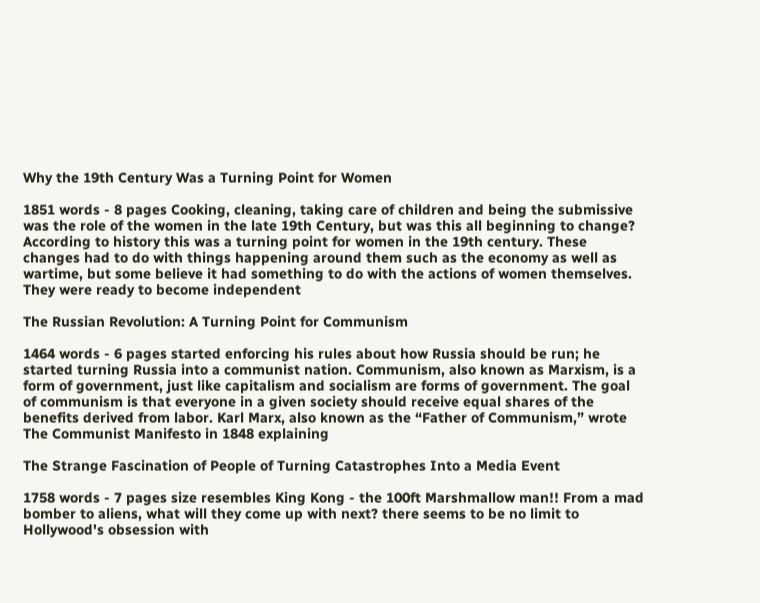Why the 19th Century Was a Turning Point for Women

1851 words - 8 pages Cooking, cleaning, taking care of children and being the submissive was the role of the women in the late 19th Century, but was this all beginning to change? According to history this was a turning point for women in the 19th century. These changes had to do with things happening around them such as the economy as well as wartime, but some believe it had something to do with the actions of women themselves. They were ready to become independent

The Russian Revolution: A Turning Point for Communism

1464 words - 6 pages started enforcing his rules about how Russia should be run; he started turning Russia into a communist nation. Communism, also known as Marxism, is a form of government, just like capitalism and socialism are forms of government. The goal of communism is that everyone in a given society should receive equal shares of the benefits derived from labor. Karl Marx, also known as the “Father of Communism,” wrote The Communist Manifesto in 1848 explaining

The Strange Fascination of People of Turning Catastrophes Into a Media Event

1758 words - 7 pages size resembles King Kong - the 100ft Marshmallow man!! From a mad bomber to aliens, what will they come up with next? there seems to be no limit to Hollywood's obsession with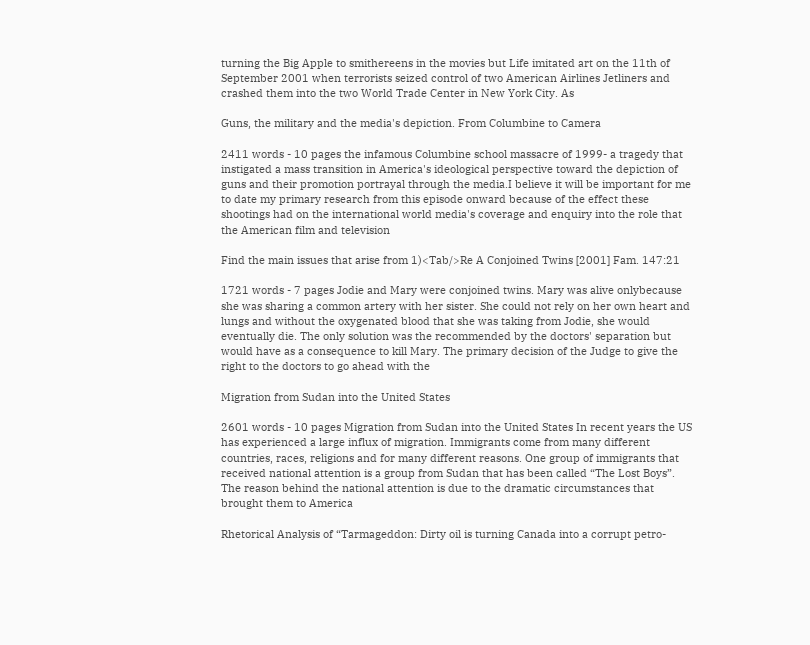turning the Big Apple to smithereens in the movies but Life imitated art on the 11th of September 2001 when terrorists seized control of two American Airlines Jetliners and crashed them into the two World Trade Center in New York City. As

Guns, the military and the media's depiction. From Columbine to Camera

2411 words - 10 pages the infamous Columbine school massacre of 1999- a tragedy that instigated a mass transition in America's ideological perspective toward the depiction of guns and their promotion portrayal through the media.I believe it will be important for me to date my primary research from this episode onward because of the effect these shootings had on the international world media's coverage and enquiry into the role that the American film and television

Find the main issues that arise from 1)<Tab/>Re A Conjoined Twins [2001] Fam. 147:21

1721 words - 7 pages Jodie and Mary were conjoined twins. Mary was alive onlybecause she was sharing a common artery with her sister. She could not rely on her own heart and lungs and without the oxygenated blood that she was taking from Jodie, she would eventually die. The only solution was the recommended by the doctors' separation but would have as a consequence to kill Mary. The primary decision of the Judge to give the right to the doctors to go ahead with the

Migration from Sudan into the United States

2601 words - 10 pages Migration from Sudan into the United States In recent years the US has experienced a large influx of migration. Immigrants come from many different countries, races, religions and for many different reasons. One group of immigrants that received national attention is a group from Sudan that has been called “The Lost Boys”. The reason behind the national attention is due to the dramatic circumstances that brought them to America

Rhetorical Analysis of “Tarmageddon: Dirty oil is turning Canada into a corrupt petro-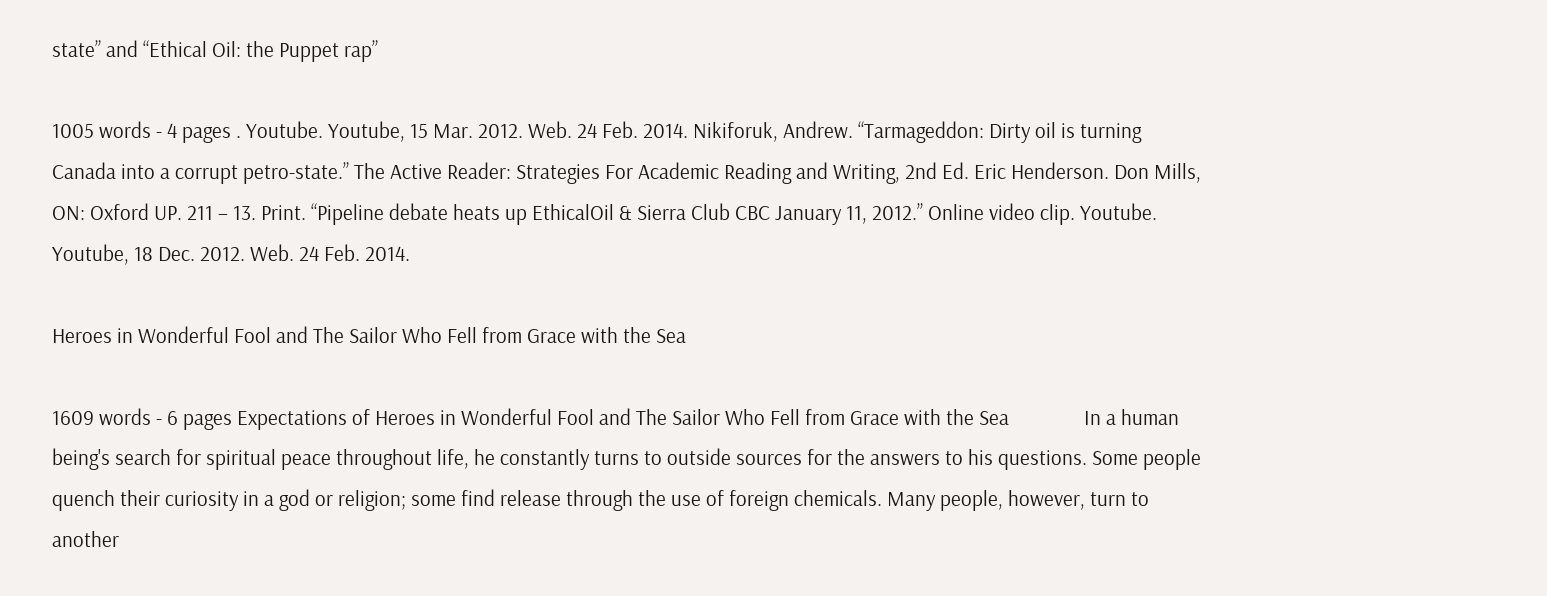state” and “Ethical Oil: the Puppet rap”

1005 words - 4 pages . Youtube. Youtube, 15 Mar. 2012. Web. 24 Feb. 2014. Nikiforuk, Andrew. “Tarmageddon: Dirty oil is turning Canada into a corrupt petro-state.” The Active Reader: Strategies For Academic Reading and Writing, 2nd Ed. Eric Henderson. Don Mills, ON: Oxford UP. 211 – 13. Print. “Pipeline debate heats up EthicalOil & Sierra Club CBC January 11, 2012.” Online video clip. Youtube. Youtube, 18 Dec. 2012. Web. 24 Feb. 2014.

Heroes in Wonderful Fool and The Sailor Who Fell from Grace with the Sea

1609 words - 6 pages Expectations of Heroes in Wonderful Fool and The Sailor Who Fell from Grace with the Sea               In a human being's search for spiritual peace throughout life, he constantly turns to outside sources for the answers to his questions. Some people quench their curiosity in a god or religion; some find release through the use of foreign chemicals. Many people, however, turn to another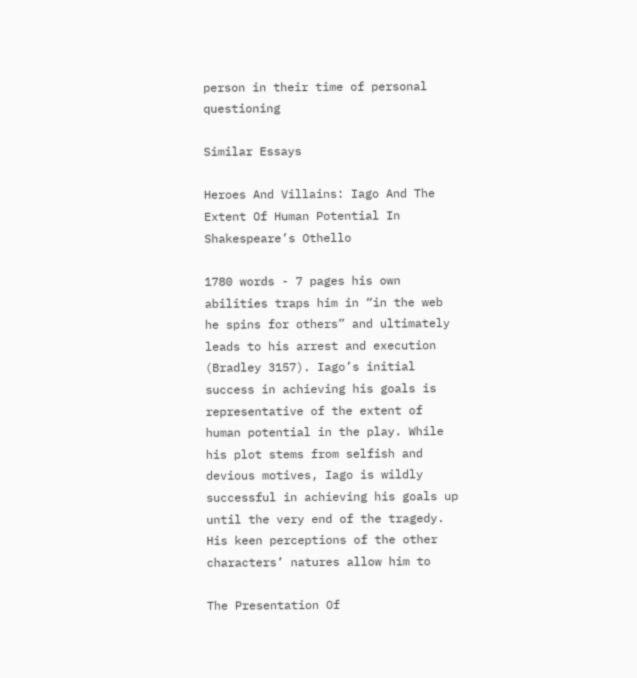person in their time of personal questioning

Similar Essays

Heroes And Villains: Iago And The Extent Of Human Potential In Shakespeare’s Othello

1780 words - 7 pages his own abilities traps him in “in the web he spins for others” and ultimately leads to his arrest and execution (Bradley 3157). Iago’s initial success in achieving his goals is representative of the extent of human potential in the play. While his plot stems from selfish and devious motives, Iago is wildly successful in achieving his goals up until the very end of the tragedy. His keen perceptions of the other characters’ natures allow him to

The Presentation Of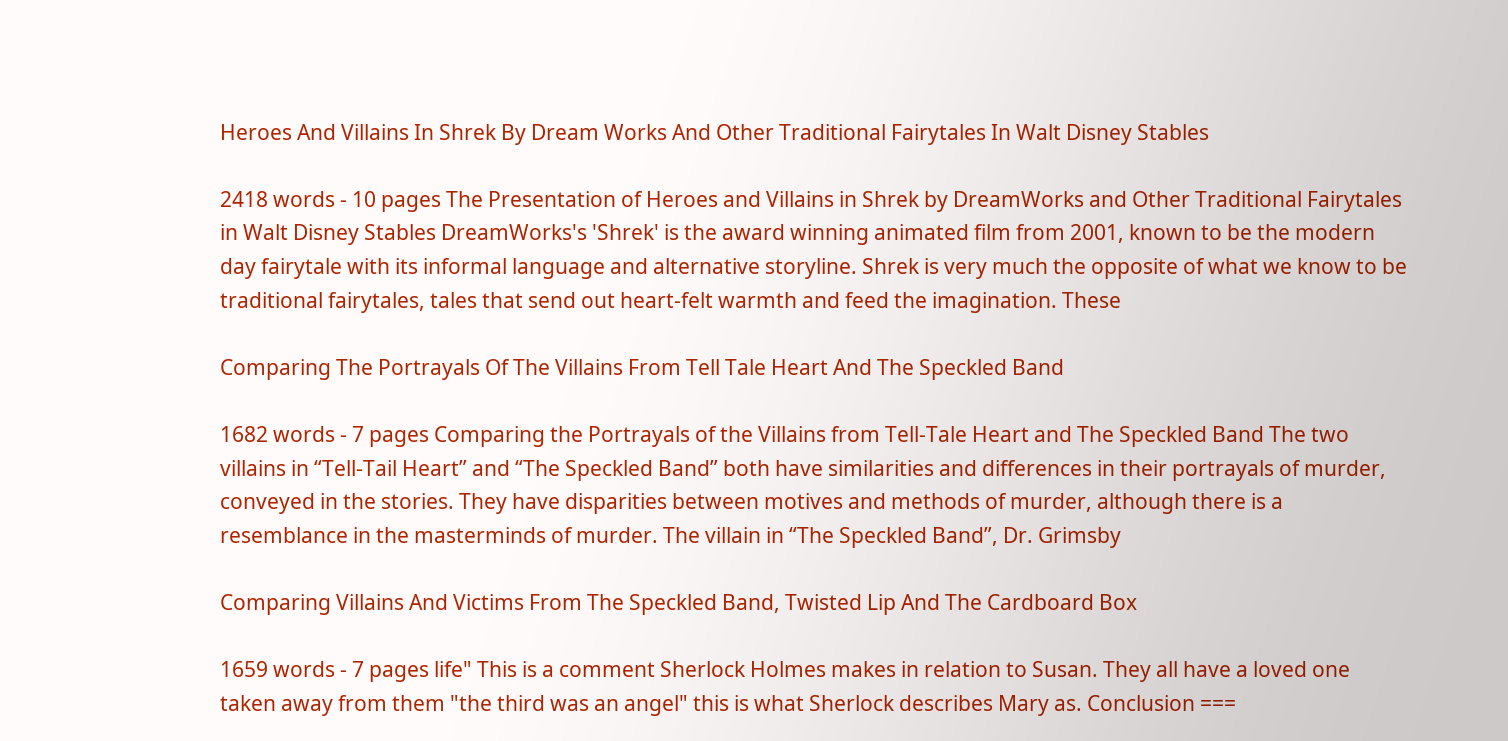Heroes And Villains In Shrek By Dream Works And Other Traditional Fairytales In Walt Disney Stables

2418 words - 10 pages The Presentation of Heroes and Villains in Shrek by DreamWorks and Other Traditional Fairytales in Walt Disney Stables DreamWorks's 'Shrek' is the award winning animated film from 2001, known to be the modern day fairytale with its informal language and alternative storyline. Shrek is very much the opposite of what we know to be traditional fairytales, tales that send out heart-felt warmth and feed the imagination. These

Comparing The Portrayals Of The Villains From Tell Tale Heart And The Speckled Band

1682 words - 7 pages Comparing the Portrayals of the Villains from Tell-Tale Heart and The Speckled Band The two villains in “Tell-Tail Heart” and “The Speckled Band” both have similarities and differences in their portrayals of murder, conveyed in the stories. They have disparities between motives and methods of murder, although there is a resemblance in the masterminds of murder. The villain in “The Speckled Band”, Dr. Grimsby

Comparing Villains And Victims From The Speckled Band, Twisted Lip And The Cardboard Box

1659 words - 7 pages life" This is a comment Sherlock Holmes makes in relation to Susan. They all have a loved one taken away from them "the third was an angel" this is what Sherlock describes Mary as. Conclusion ===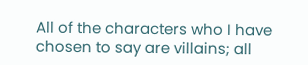All of the characters who I have chosen to say are villains; all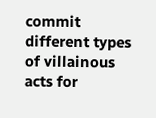commit different types of villainous acts for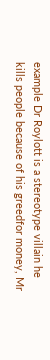example Dr Roylott is a stereotype villain he kills people because of his greedfor money, Mr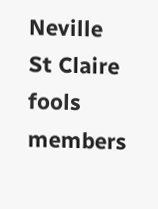Neville St Claire fools members